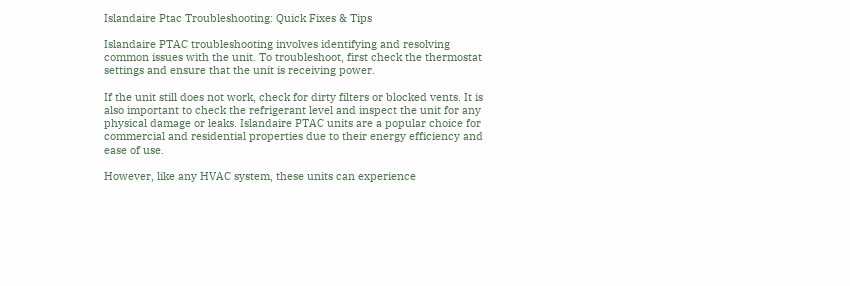Islandaire Ptac Troubleshooting: Quick Fixes & Tips

Islandaire PTAC troubleshooting involves identifying and resolving common issues with the unit. To troubleshoot, first check the thermostat settings and ensure that the unit is receiving power.

If the unit still does not work, check for dirty filters or blocked vents. It is also important to check the refrigerant level and inspect the unit for any physical damage or leaks. Islandaire PTAC units are a popular choice for commercial and residential properties due to their energy efficiency and ease of use.

However, like any HVAC system, these units can experience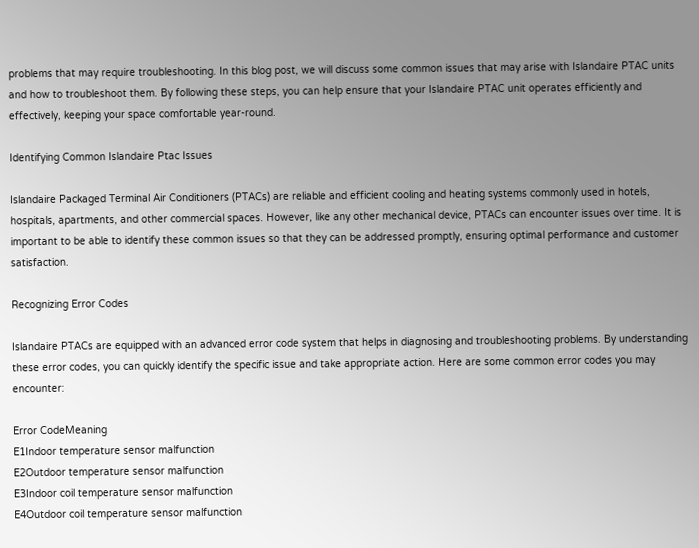problems that may require troubleshooting. In this blog post, we will discuss some common issues that may arise with Islandaire PTAC units and how to troubleshoot them. By following these steps, you can help ensure that your Islandaire PTAC unit operates efficiently and effectively, keeping your space comfortable year-round.

Identifying Common Islandaire Ptac Issues

Islandaire Packaged Terminal Air Conditioners (PTACs) are reliable and efficient cooling and heating systems commonly used in hotels, hospitals, apartments, and other commercial spaces. However, like any other mechanical device, PTACs can encounter issues over time. It is important to be able to identify these common issues so that they can be addressed promptly, ensuring optimal performance and customer satisfaction.

Recognizing Error Codes

Islandaire PTACs are equipped with an advanced error code system that helps in diagnosing and troubleshooting problems. By understanding these error codes, you can quickly identify the specific issue and take appropriate action. Here are some common error codes you may encounter:

Error CodeMeaning
E1Indoor temperature sensor malfunction
E2Outdoor temperature sensor malfunction
E3Indoor coil temperature sensor malfunction
E4Outdoor coil temperature sensor malfunction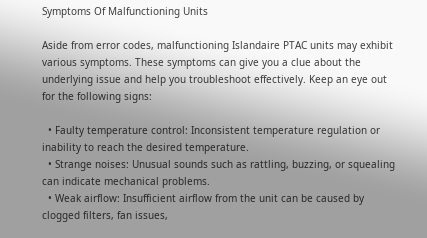Symptoms Of Malfunctioning Units

Aside from error codes, malfunctioning Islandaire PTAC units may exhibit various symptoms. These symptoms can give you a clue about the underlying issue and help you troubleshoot effectively. Keep an eye out for the following signs:

  • Faulty temperature control: Inconsistent temperature regulation or inability to reach the desired temperature.
  • Strange noises: Unusual sounds such as rattling, buzzing, or squealing can indicate mechanical problems.
  • Weak airflow: Insufficient airflow from the unit can be caused by clogged filters, fan issues,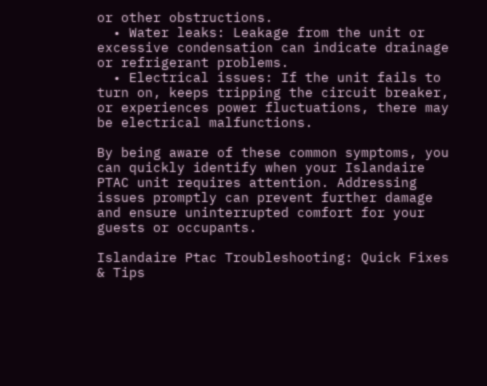or other obstructions.
  • Water leaks: Leakage from the unit or excessive condensation can indicate drainage or refrigerant problems.
  • Electrical issues: If the unit fails to turn on, keeps tripping the circuit breaker, or experiences power fluctuations, there may be electrical malfunctions.

By being aware of these common symptoms, you can quickly identify when your Islandaire PTAC unit requires attention. Addressing issues promptly can prevent further damage and ensure uninterrupted comfort for your guests or occupants.

Islandaire Ptac Troubleshooting: Quick Fixes & Tips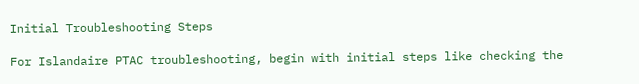Initial Troubleshooting Steps

For Islandaire PTAC troubleshooting, begin with initial steps like checking the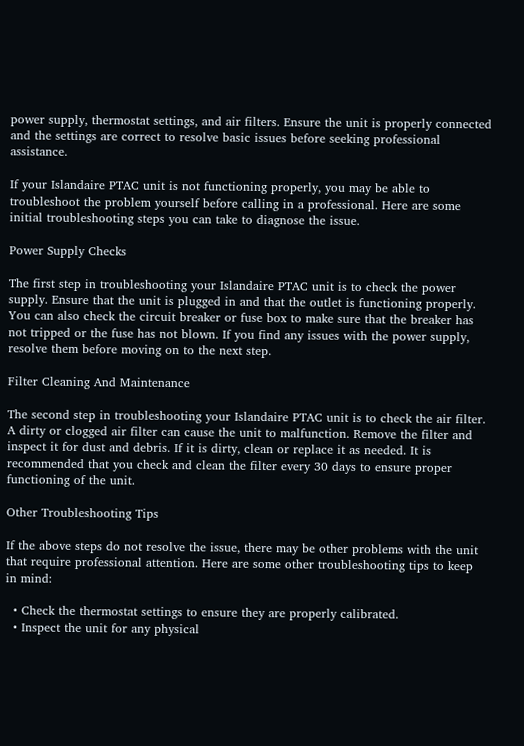power supply, thermostat settings, and air filters. Ensure the unit is properly connected and the settings are correct to resolve basic issues before seeking professional assistance.

If your Islandaire PTAC unit is not functioning properly, you may be able to troubleshoot the problem yourself before calling in a professional. Here are some initial troubleshooting steps you can take to diagnose the issue.

Power Supply Checks

The first step in troubleshooting your Islandaire PTAC unit is to check the power supply. Ensure that the unit is plugged in and that the outlet is functioning properly. You can also check the circuit breaker or fuse box to make sure that the breaker has not tripped or the fuse has not blown. If you find any issues with the power supply, resolve them before moving on to the next step.

Filter Cleaning And Maintenance

The second step in troubleshooting your Islandaire PTAC unit is to check the air filter. A dirty or clogged air filter can cause the unit to malfunction. Remove the filter and inspect it for dust and debris. If it is dirty, clean or replace it as needed. It is recommended that you check and clean the filter every 30 days to ensure proper functioning of the unit.

Other Troubleshooting Tips

If the above steps do not resolve the issue, there may be other problems with the unit that require professional attention. Here are some other troubleshooting tips to keep in mind:

  • Check the thermostat settings to ensure they are properly calibrated.
  • Inspect the unit for any physical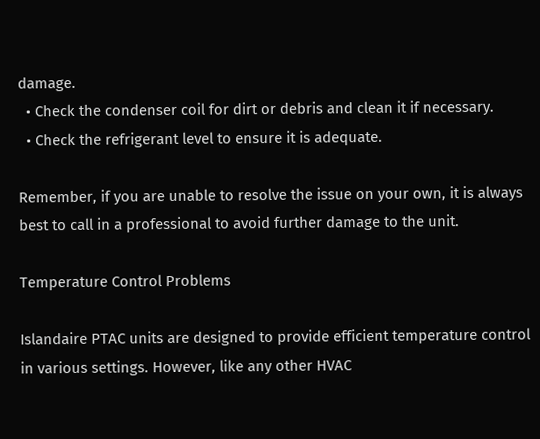damage.
  • Check the condenser coil for dirt or debris and clean it if necessary.
  • Check the refrigerant level to ensure it is adequate.

Remember, if you are unable to resolve the issue on your own, it is always best to call in a professional to avoid further damage to the unit.

Temperature Control Problems

Islandaire PTAC units are designed to provide efficient temperature control in various settings. However, like any other HVAC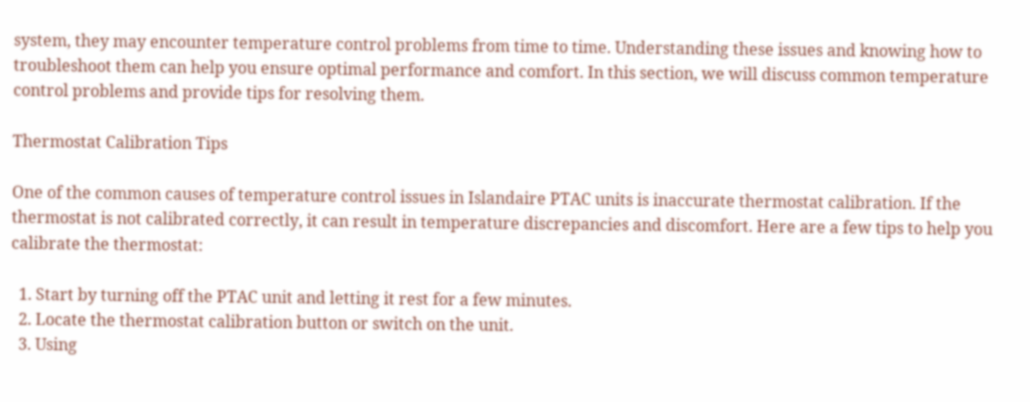system, they may encounter temperature control problems from time to time. Understanding these issues and knowing how to troubleshoot them can help you ensure optimal performance and comfort. In this section, we will discuss common temperature control problems and provide tips for resolving them.

Thermostat Calibration Tips

One of the common causes of temperature control issues in Islandaire PTAC units is inaccurate thermostat calibration. If the thermostat is not calibrated correctly, it can result in temperature discrepancies and discomfort. Here are a few tips to help you calibrate the thermostat:

  1. Start by turning off the PTAC unit and letting it rest for a few minutes.
  2. Locate the thermostat calibration button or switch on the unit.
  3. Using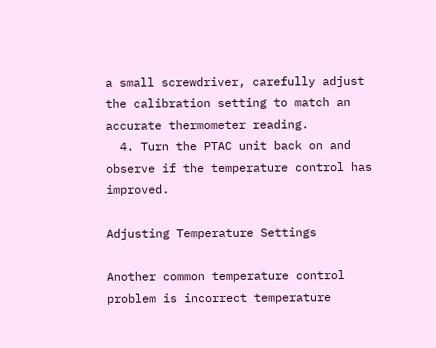a small screwdriver, carefully adjust the calibration setting to match an accurate thermometer reading.
  4. Turn the PTAC unit back on and observe if the temperature control has improved.

Adjusting Temperature Settings

Another common temperature control problem is incorrect temperature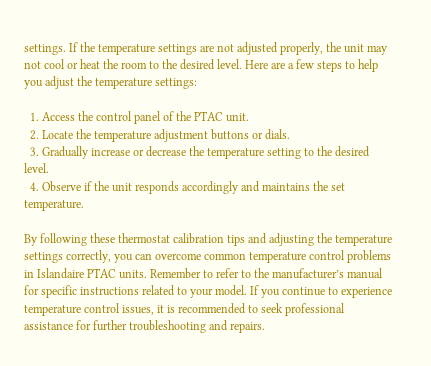settings. If the temperature settings are not adjusted properly, the unit may not cool or heat the room to the desired level. Here are a few steps to help you adjust the temperature settings:

  1. Access the control panel of the PTAC unit.
  2. Locate the temperature adjustment buttons or dials.
  3. Gradually increase or decrease the temperature setting to the desired level.
  4. Observe if the unit responds accordingly and maintains the set temperature.

By following these thermostat calibration tips and adjusting the temperature settings correctly, you can overcome common temperature control problems in Islandaire PTAC units. Remember to refer to the manufacturer’s manual for specific instructions related to your model. If you continue to experience temperature control issues, it is recommended to seek professional assistance for further troubleshooting and repairs.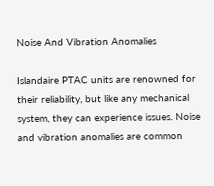Noise And Vibration Anomalies

Islandaire PTAC units are renowned for their reliability, but like any mechanical system, they can experience issues. Noise and vibration anomalies are common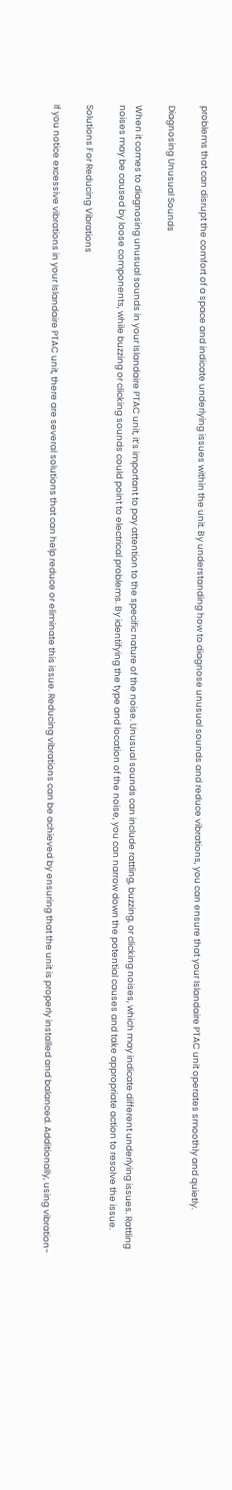problems that can disrupt the comfort of a space and indicate underlying issues within the unit. By understanding how to diagnose unusual sounds and reduce vibrations, you can ensure that your Islandaire PTAC unit operates smoothly and quietly.

Diagnosing Unusual Sounds

When it comes to diagnosing unusual sounds in your Islandaire PTAC unit, it’s important to pay attention to the specific nature of the noise. Unusual sounds can include rattling, buzzing, or clicking noises, which may indicate different underlying issues. Rattling noises may be caused by loose components, while buzzing or clicking sounds could point to electrical problems. By identifying the type and location of the noise, you can narrow down the potential causes and take appropriate action to resolve the issue.

Solutions For Reducing Vibrations

If you notice excessive vibrations in your Islandaire PTAC unit, there are several solutions that can help reduce or eliminate this issue. Reducing vibrations can be achieved by ensuring that the unit is properly installed and balanced. Additionally, using vibration-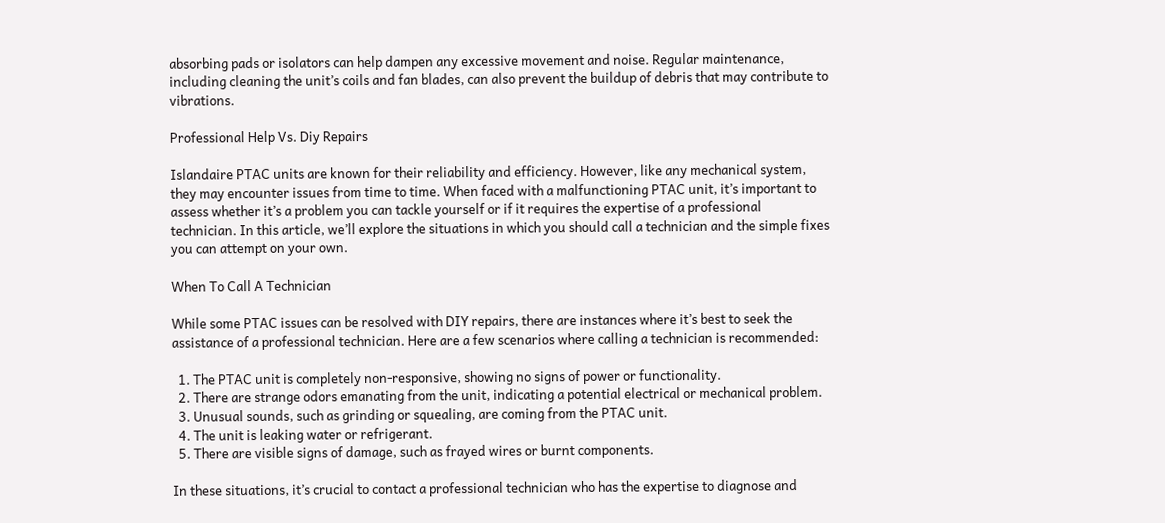absorbing pads or isolators can help dampen any excessive movement and noise. Regular maintenance, including cleaning the unit’s coils and fan blades, can also prevent the buildup of debris that may contribute to vibrations.

Professional Help Vs. Diy Repairs

Islandaire PTAC units are known for their reliability and efficiency. However, like any mechanical system, they may encounter issues from time to time. When faced with a malfunctioning PTAC unit, it’s important to assess whether it’s a problem you can tackle yourself or if it requires the expertise of a professional technician. In this article, we’ll explore the situations in which you should call a technician and the simple fixes you can attempt on your own.

When To Call A Technician

While some PTAC issues can be resolved with DIY repairs, there are instances where it’s best to seek the assistance of a professional technician. Here are a few scenarios where calling a technician is recommended:

  1. The PTAC unit is completely non-responsive, showing no signs of power or functionality.
  2. There are strange odors emanating from the unit, indicating a potential electrical or mechanical problem.
  3. Unusual sounds, such as grinding or squealing, are coming from the PTAC unit.
  4. The unit is leaking water or refrigerant.
  5. There are visible signs of damage, such as frayed wires or burnt components.

In these situations, it’s crucial to contact a professional technician who has the expertise to diagnose and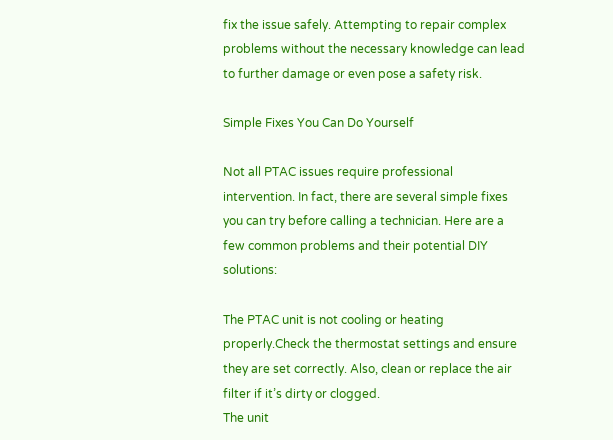fix the issue safely. Attempting to repair complex problems without the necessary knowledge can lead to further damage or even pose a safety risk.

Simple Fixes You Can Do Yourself

Not all PTAC issues require professional intervention. In fact, there are several simple fixes you can try before calling a technician. Here are a few common problems and their potential DIY solutions:

The PTAC unit is not cooling or heating properly.Check the thermostat settings and ensure they are set correctly. Also, clean or replace the air filter if it’s dirty or clogged.
The unit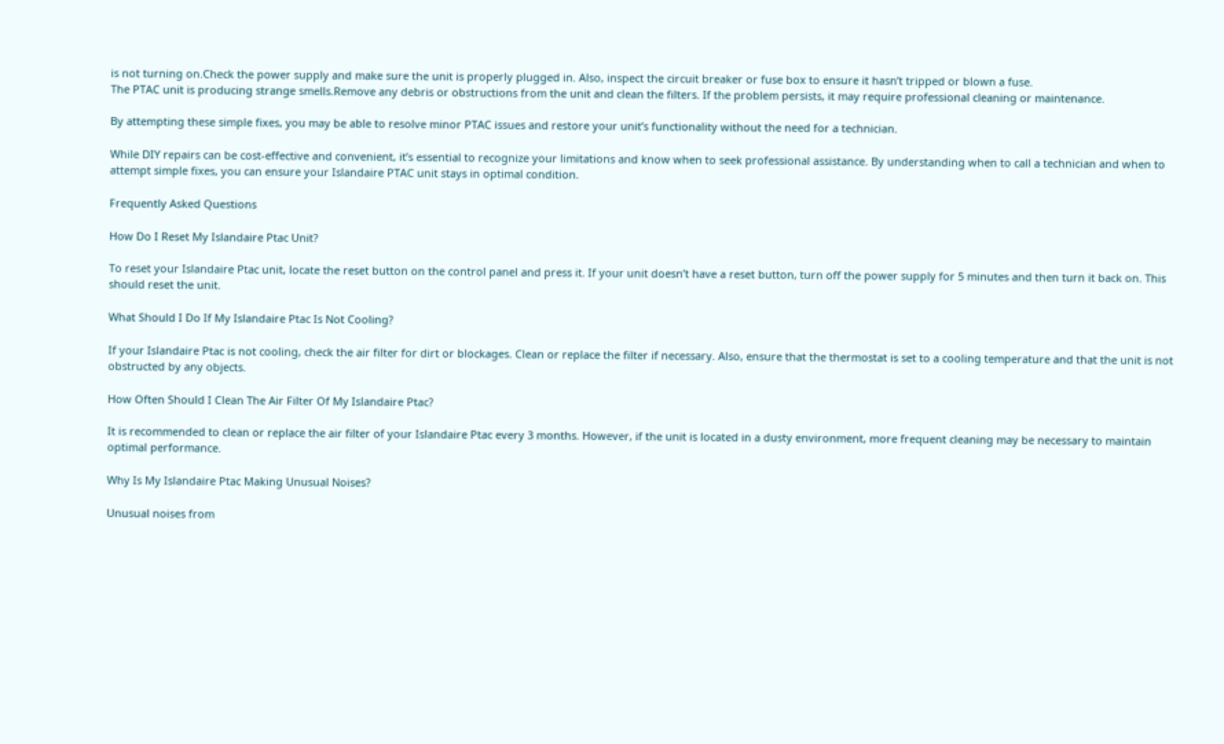is not turning on.Check the power supply and make sure the unit is properly plugged in. Also, inspect the circuit breaker or fuse box to ensure it hasn’t tripped or blown a fuse.
The PTAC unit is producing strange smells.Remove any debris or obstructions from the unit and clean the filters. If the problem persists, it may require professional cleaning or maintenance.

By attempting these simple fixes, you may be able to resolve minor PTAC issues and restore your unit’s functionality without the need for a technician.

While DIY repairs can be cost-effective and convenient, it’s essential to recognize your limitations and know when to seek professional assistance. By understanding when to call a technician and when to attempt simple fixes, you can ensure your Islandaire PTAC unit stays in optimal condition.

Frequently Asked Questions

How Do I Reset My Islandaire Ptac Unit?

To reset your Islandaire Ptac unit, locate the reset button on the control panel and press it. If your unit doesn’t have a reset button, turn off the power supply for 5 minutes and then turn it back on. This should reset the unit.

What Should I Do If My Islandaire Ptac Is Not Cooling?

If your Islandaire Ptac is not cooling, check the air filter for dirt or blockages. Clean or replace the filter if necessary. Also, ensure that the thermostat is set to a cooling temperature and that the unit is not obstructed by any objects.

How Often Should I Clean The Air Filter Of My Islandaire Ptac?

It is recommended to clean or replace the air filter of your Islandaire Ptac every 3 months. However, if the unit is located in a dusty environment, more frequent cleaning may be necessary to maintain optimal performance.

Why Is My Islandaire Ptac Making Unusual Noises?

Unusual noises from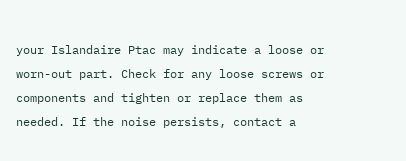your Islandaire Ptac may indicate a loose or worn-out part. Check for any loose screws or components and tighten or replace them as needed. If the noise persists, contact a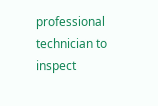professional technician to inspect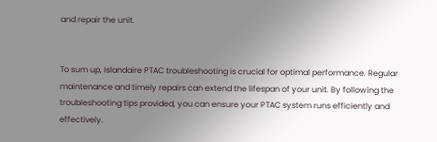and repair the unit.


To sum up, Islandaire PTAC troubleshooting is crucial for optimal performance. Regular maintenance and timely repairs can extend the lifespan of your unit. By following the troubleshooting tips provided, you can ensure your PTAC system runs efficiently and effectively.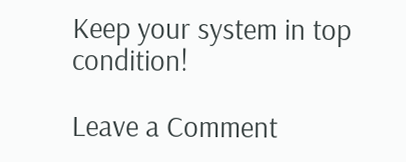Keep your system in top condition!

Leave a Comment